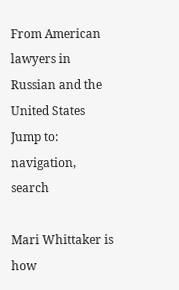From American lawyers in Russian and the United States
Jump to: navigation, search

Mari Whittaker is how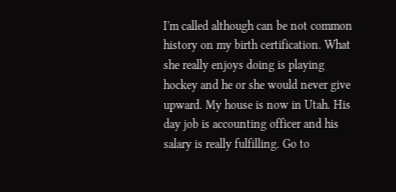I'm called although can be not common history on my birth certification. What she really enjoys doing is playing hockey and he or she would never give upward. My house is now in Utah. His day job is accounting officer and his salary is really fulfilling. Go to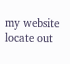my website locate out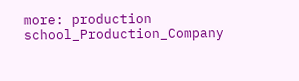more: production school_Production_Company